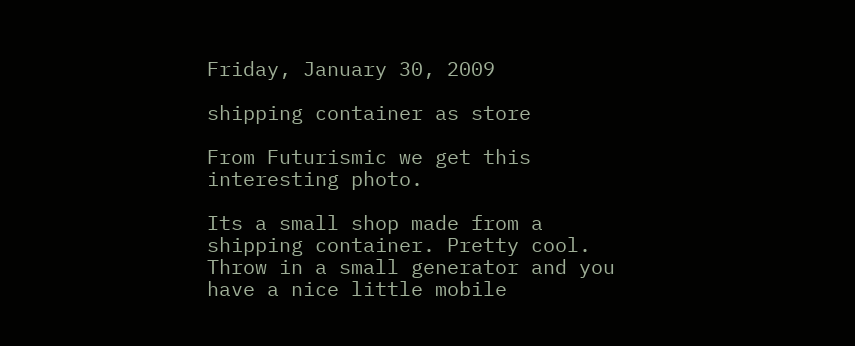Friday, January 30, 2009

shipping container as store

From Futurismic we get this interesting photo.

Its a small shop made from a shipping container. Pretty cool. Throw in a small generator and you have a nice little mobile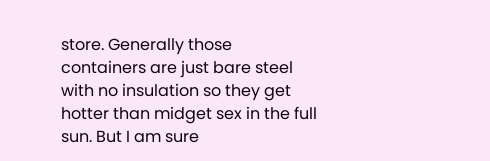store. Generally those containers are just bare steel with no insulation so they get hotter than midget sex in the full sun. But I am sure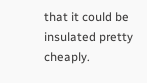that it could be insulated pretty cheaply.